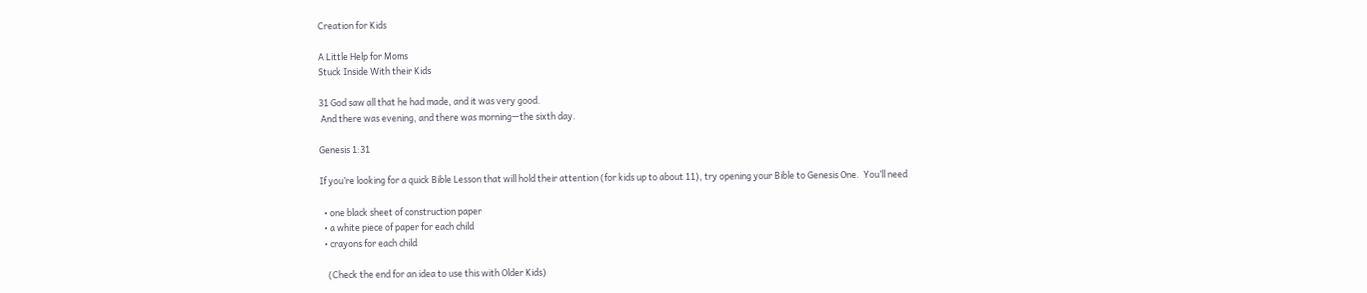Creation for Kids

A Little Help for Moms
Stuck Inside With their Kids

31 God saw all that he had made, and it was very good.
 And there was evening, and there was morning—the sixth day.

Genesis 1:31

If you’re looking for a quick Bible Lesson that will hold their attention (for kids up to about 11), try opening your Bible to Genesis One.  You’ll need

  • one black sheet of construction paper
  • a white piece of paper for each child
  • crayons for each child

    (Check the end for an idea to use this with Older Kids)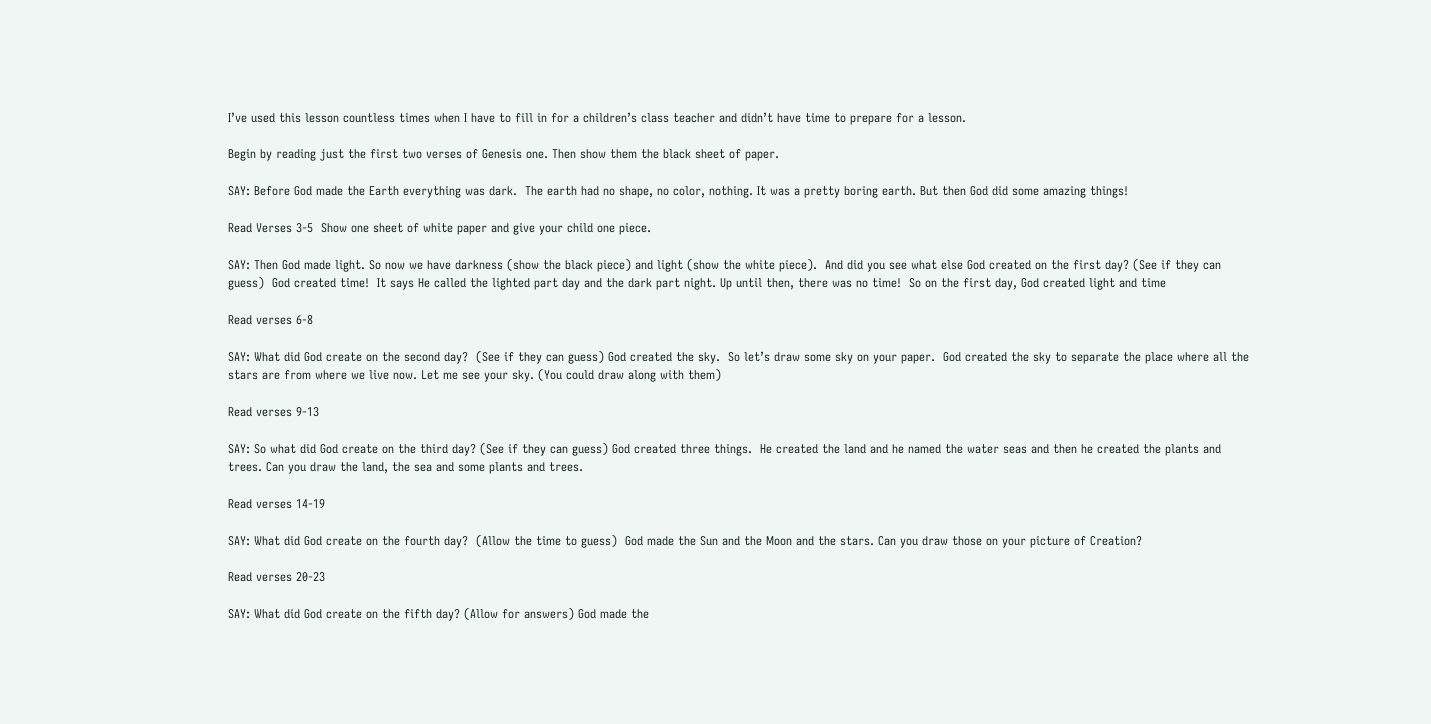I’ve used this lesson countless times when I have to fill in for a children’s class teacher and didn’t have time to prepare for a lesson.

Begin by reading just the first two verses of Genesis one. Then show them the black sheet of paper.

SAY: Before God made the Earth everything was dark.  The earth had no shape, no color, nothing. It was a pretty boring earth. But then God did some amazing things!

Read Verses 3-5  Show one sheet of white paper and give your child one piece.

SAY: Then God made light. So now we have darkness (show the black piece) and light (show the white piece).  And did you see what else God created on the first day? (See if they can guess)  God created time!  It says He called the lighted part day and the dark part night. Up until then, there was no time!  So on the first day, God created light and time

Read verses 6-8

SAY: What did God create on the second day?  (See if they can guess) God created the sky.  So let’s draw some sky on your paper.  God created the sky to separate the place where all the stars are from where we live now. Let me see your sky. (You could draw along with them)

Read verses 9-13

SAY: So what did God create on the third day? (See if they can guess) God created three things.  He created the land and he named the water seas and then he created the plants and trees. Can you draw the land, the sea and some plants and trees.

Read verses 14-19

SAY: What did God create on the fourth day?  (Allow the time to guess)  God made the Sun and the Moon and the stars. Can you draw those on your picture of Creation?

Read verses 20-23

SAY: What did God create on the fifth day? (Allow for answers) God made the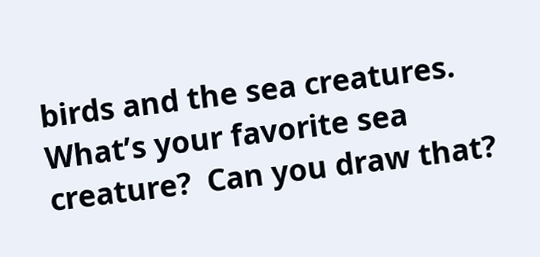birds and the sea creatures.  What’s your favorite sea creature?  Can you draw that?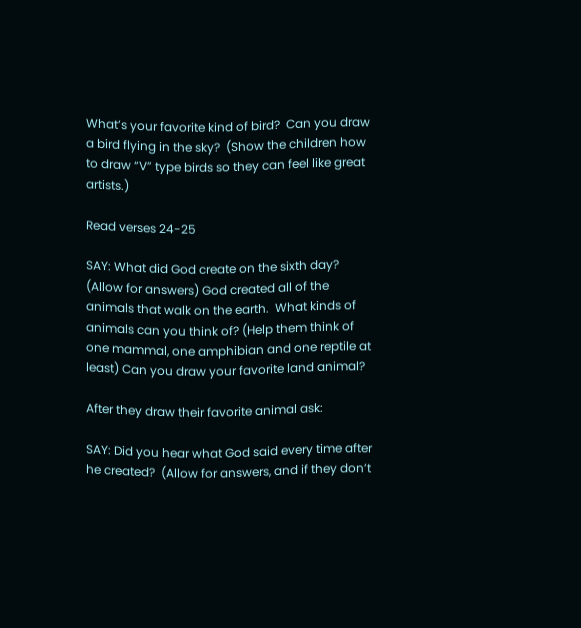What’s your favorite kind of bird?  Can you draw a bird flying in the sky?  (Show the children how to draw “V” type birds so they can feel like great artists.)

Read verses 24-25

SAY: What did God create on the sixth day?  (Allow for answers) God created all of the animals that walk on the earth.  What kinds of animals can you think of? (Help them think of one mammal, one amphibian and one reptile at least) Can you draw your favorite land animal?

After they draw their favorite animal ask:

SAY: Did you hear what God said every time after he created?  (Allow for answers, and if they don’t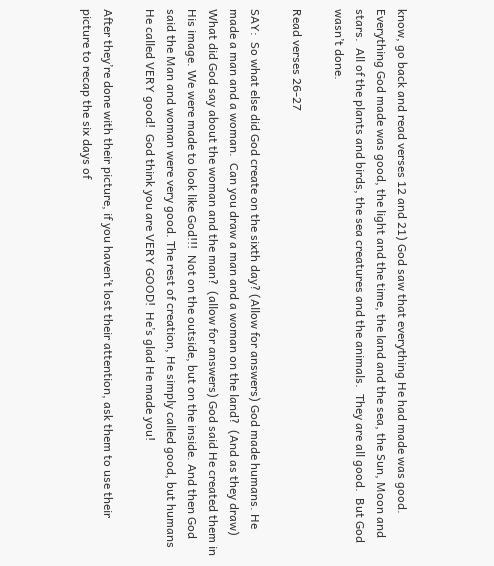know, go back and read verses 12 and 21) God saw that everything He had made was good. Everything God made was good, the light and the time, the land and the sea, the Sun, Moon and stars.  All of the plants and birds, the sea creatures and the animals.  They are all good.  But God wasn’t done.

Read verses 26-27

SAY:  So what else did God create on the sixth day? (Allow for answers) God made humans. He made a man and a woman.  Can you draw a man and a woman on the land?  (And as they draw) What did God say about the woman and the man?  (allow for answers) God said He created them in His image. We were made to look like God!!!  Not on the outside, but on the inside. And then God said the Man and woman were very good. The rest of creation, He simply called good, but humans He called VERY good!  God think you are VERY GOOD!  He’s glad He made you!

After they’re done with their picture, if you haven’t lost their attention, ask them to use their picture to recap the six days of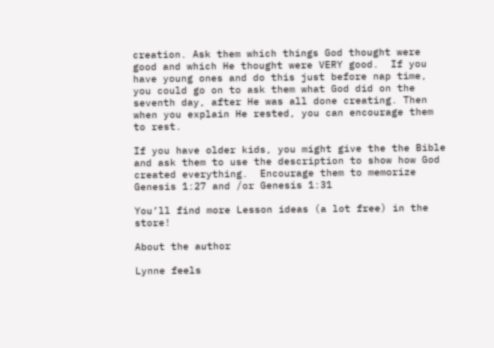creation. Ask them which things God thought were good and which He thought were VERY good.  If you have young ones and do this just before nap time, you could go on to ask them what God did on the seventh day, after He was all done creating. Then when you explain He rested, you can encourage them to rest.

If you have older kids, you might give the the Bible and ask them to use the description to show how God created everything.  Encourage them to memorize Genesis 1:27 and /or Genesis 1:31

You’ll find more Lesson ideas (a lot free) in the store!

About the author

Lynne feels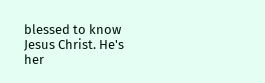blessed to know Jesus Christ. He's her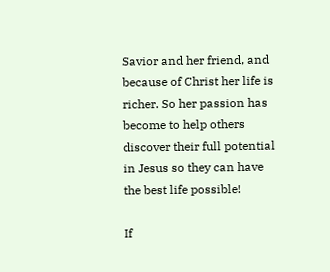Savior and her friend, and because of Christ her life is richer. So her passion has become to help others discover their full potential in Jesus so they can have the best life possible!

If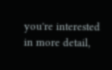you're interested in more detail,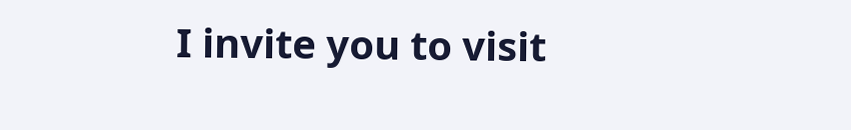I invite you to visit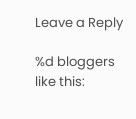Leave a Reply

%d bloggers like this: